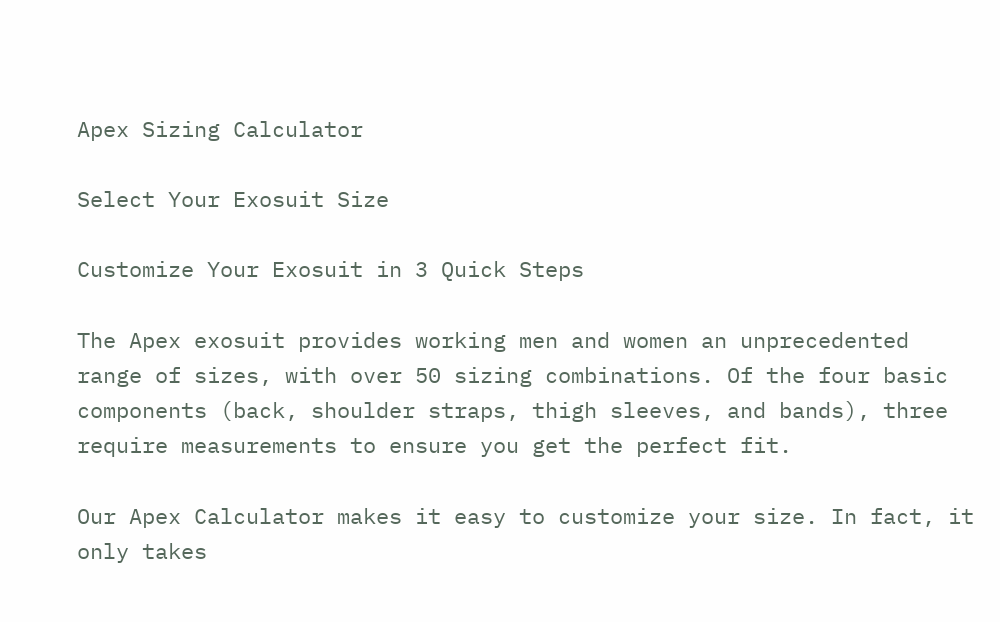Apex Sizing Calculator

Select Your Exosuit Size

Customize Your Exosuit in 3 Quick Steps

The Apex exosuit provides working men and women an unprecedented range of sizes, with over 50 sizing combinations. Of the four basic components (back, shoulder straps, thigh sleeves, and bands), three require measurements to ensure you get the perfect fit.

Our Apex Calculator makes it easy to customize your size. In fact, it only takes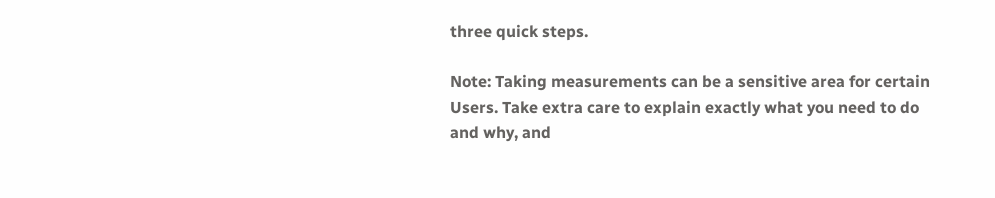three quick steps.

Note: Taking measurements can be a sensitive area for certain Users. Take extra care to explain exactly what you need to do and why, and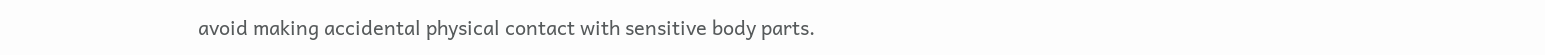avoid making accidental physical contact with sensitive body parts.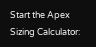Start the Apex Sizing Calculator: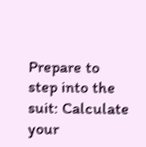Prepare to step into the suit: Calculate your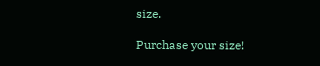size.

Purchase your size!